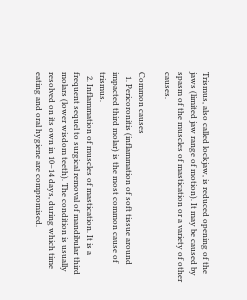Trismus, also called lockjaw, is reduced opening of the jaws (limited jaw range of motion). It may be caused by spasm of the muscles of mastication or a variety of other causes.

Common causes
  1. Pericoronitis (inflammation of soft tissue around impacted third molar) is the most common cause of trismus.
  2. Inflammation of muscles of mastication. It is a frequent sequel to surgical removal of mandibular third molars (lower wisdom teeth). The condition is usually resolved on its own in 10–14 days, during which time eating and oral hygiene are compromised.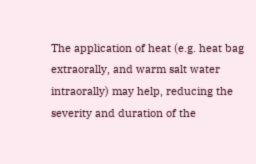The application of heat (e.g. heat bag extraorally, and warm salt water intraorally) may help, reducing the severity and duration of the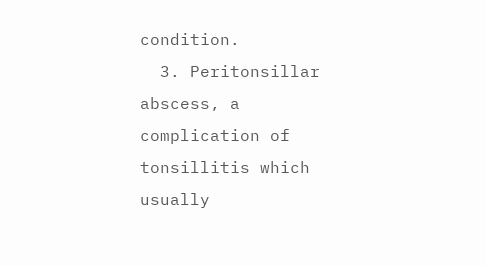condition.
  3. Peritonsillar abscess, a complication of tonsillitis which usually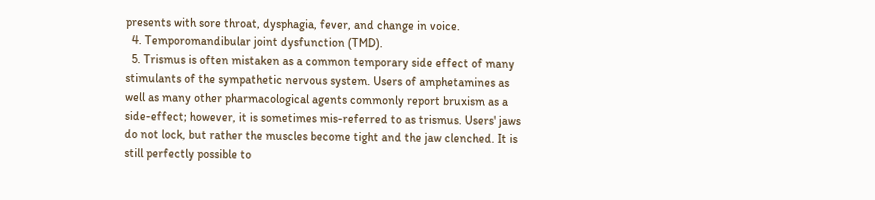presents with sore throat, dysphagia, fever, and change in voice.
  4. Temporomandibular joint dysfunction (TMD).
  5. Trismus is often mistaken as a common temporary side effect of many stimulants of the sympathetic nervous system. Users of amphetamines as well as many other pharmacological agents commonly report bruxism as a side-effect; however, it is sometimes mis-referred to as trismus. Users' jaws do not lock, but rather the muscles become tight and the jaw clenched. It is still perfectly possible to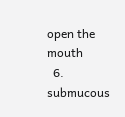open the mouth
  6. submucous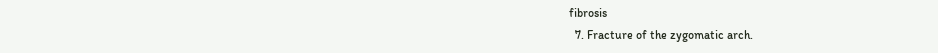fibrosis
  7. Fracture of the zygomatic arch.